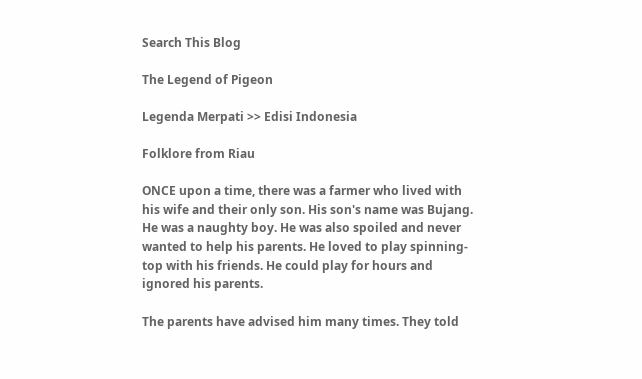Search This Blog

The Legend of Pigeon

Legenda Merpati >> Edisi Indonesia

Folklore from Riau

ONCE upon a time, there was a farmer who lived with his wife and their only son. His son's name was Bujang. He was a naughty boy. He was also spoiled and never wanted to help his parents. He loved to play spinning-top with his friends. He could play for hours and ignored his parents.

The parents have advised him many times. They told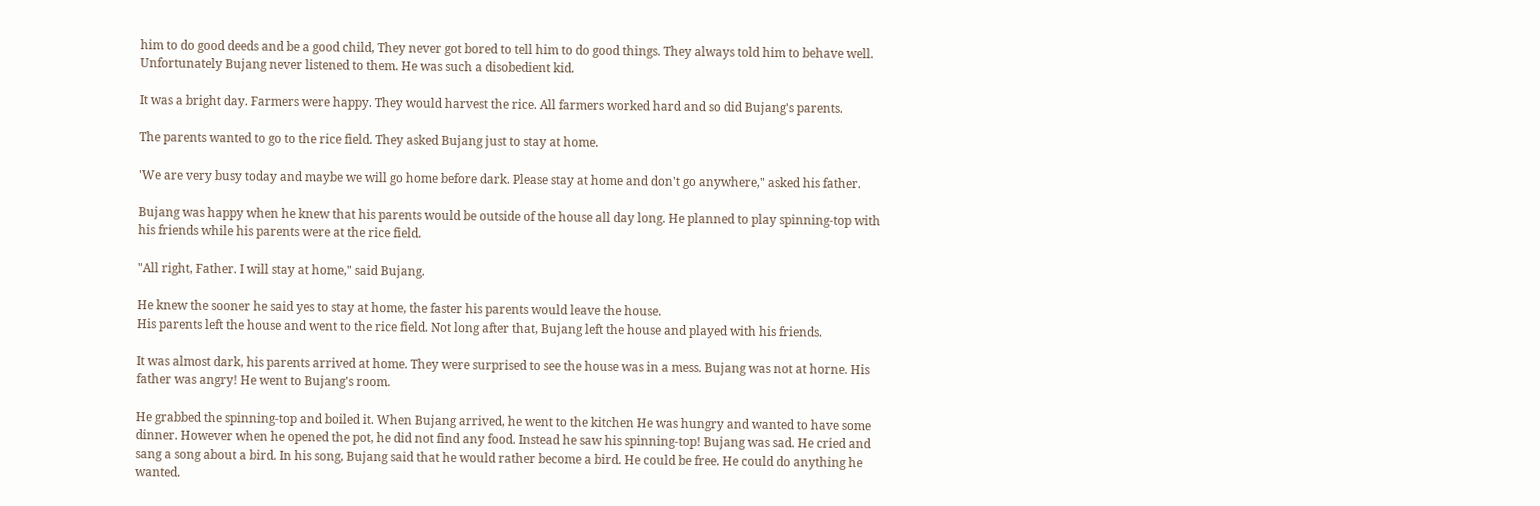him to do good deeds and be a good child, They never got bored to tell him to do good things. They always told him to behave well. Unfortunately Bujang never listened to them. He was such a disobedient kid.

It was a bright day. Farmers were happy. They would harvest the rice. All farmers worked hard and so did Bujang's parents.

The parents wanted to go to the rice field. They asked Bujang just to stay at home.

'We are very busy today and maybe we will go home before dark. Please stay at home and don't go anywhere," asked his father.

Bujang was happy when he knew that his parents would be outside of the house all day long. He planned to play spinning-top with his friends while his parents were at the rice field.

"All right, Father. I will stay at home," said Bujang.

He knew the sooner he said yes to stay at home, the faster his parents would leave the house.
His parents left the house and went to the rice field. Not long after that, Bujang left the house and played with his friends.

It was almost dark, his parents arrived at home. They were surprised to see the house was in a mess. Bujang was not at horne. His father was angry! He went to Bujang's room.

He grabbed the spinning-top and boiled it. When Bujang arrived, he went to the kitchen He was hungry and wanted to have some dinner. However when he opened the pot, he did not find any food. Instead he saw his spinning-top! Bujang was sad. He cried and sang a song about a bird. In his song, Bujang said that he would rather become a bird. He could be free. He could do anything he wanted.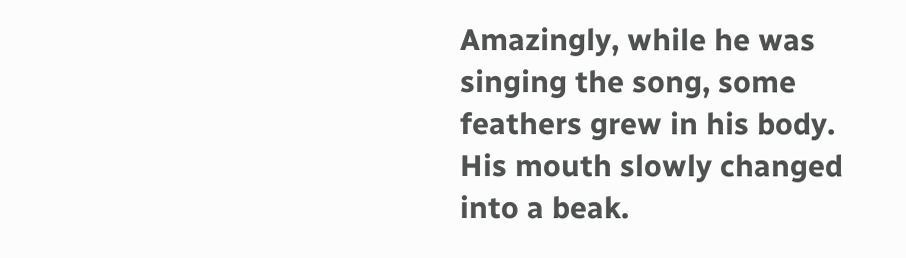Amazingly, while he was singing the song, some feathers grew in his body. His mouth slowly changed into a beak.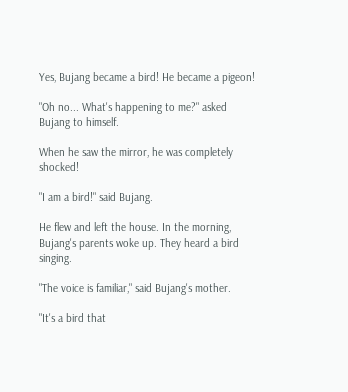Yes, Bujang became a bird! He became a pigeon!

"Oh no... What's happening to me?" asked Bujang to himself.

When he saw the mirror, he was completely shocked!

"I am a bird!" said Bujang.

He flew and left the house. In the morning, Bujang's parents woke up. They heard a bird singing.

"The voice is familiar," said Bujang's mother.

"It's a bird that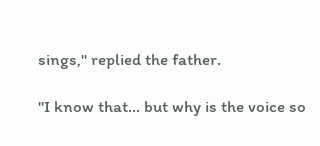sings," replied the father.

"I know that... but why is the voice so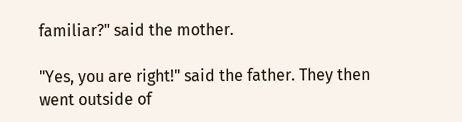familiar?" said the mother.

"Yes, you are right!" said the father. They then went outside of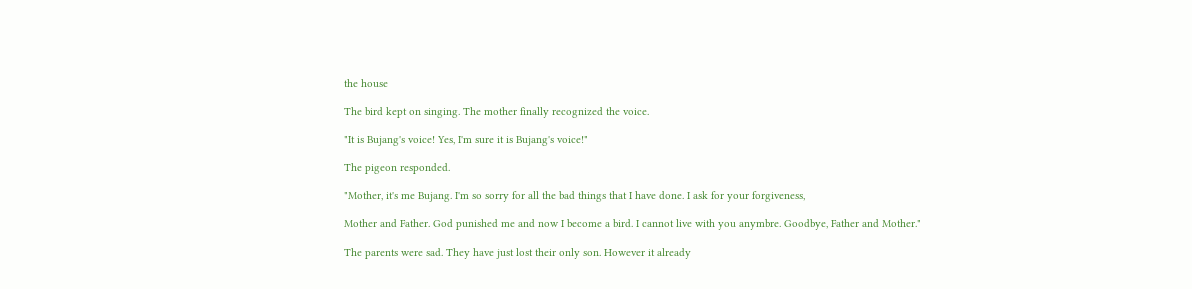the house

The bird kept on singing. The mother finally recognized the voice.

"It is Bujang's voice! Yes, I'm sure it is Bujang's voice!"

The pigeon responded.

"Mother, it's me Bujang. I'm so sorry for all the bad things that I have done. I ask for your forgiveness,

Mother and Father. God punished me and now I become a bird. I cannot live with you anymbre. Goodbye, Father and Mother."

The parents were sad. They have just lost their only son. However it already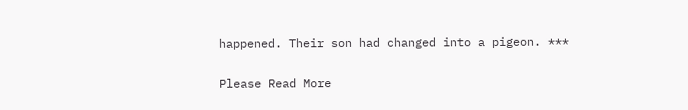happened. Their son had changed into a pigeon. ***

Please Read More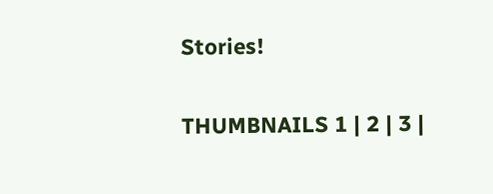Stories!


THUMBNAILS 1 | 2 | 3 |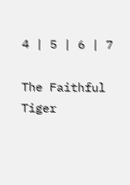4 | 5 | 6 | 7

The Faithful Tiger